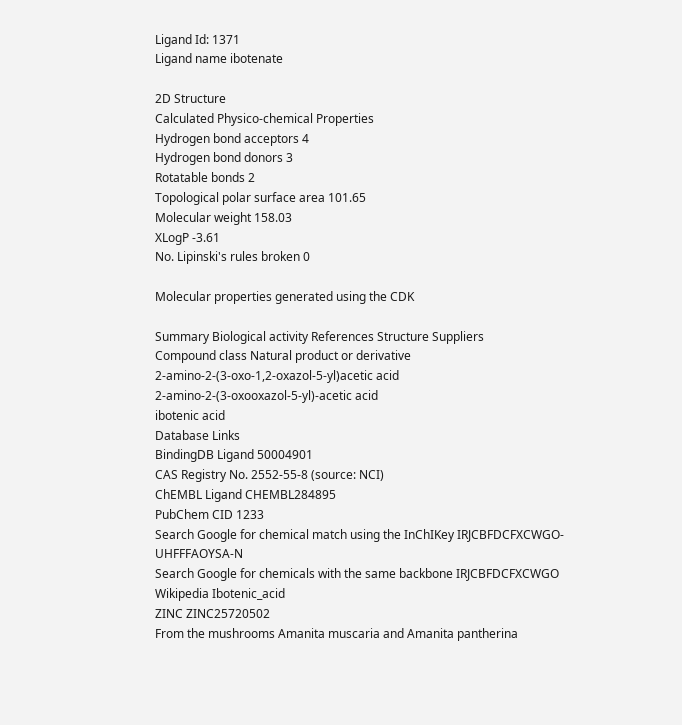Ligand Id: 1371
Ligand name ibotenate

2D Structure
Calculated Physico-chemical Properties
Hydrogen bond acceptors 4
Hydrogen bond donors 3
Rotatable bonds 2
Topological polar surface area 101.65
Molecular weight 158.03
XLogP -3.61
No. Lipinski's rules broken 0

Molecular properties generated using the CDK

Summary Biological activity References Structure Suppliers
Compound class Natural product or derivative
2-amino-2-(3-oxo-1,2-oxazol-5-yl)acetic acid
2-amino-2-(3-oxooxazol-5-yl)-acetic acid
ibotenic acid
Database Links
BindingDB Ligand 50004901
CAS Registry No. 2552-55-8 (source: NCI)
ChEMBL Ligand CHEMBL284895
PubChem CID 1233
Search Google for chemical match using the InChIKey IRJCBFDCFXCWGO-UHFFFAOYSA-N
Search Google for chemicals with the same backbone IRJCBFDCFXCWGO
Wikipedia Ibotenic_acid
ZINC ZINC25720502
From the mushrooms Amanita muscaria and Amanita pantherina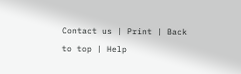Contact us | Print | Back to top | Help